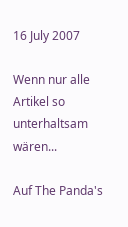16 July 2007

Wenn nur alle Artikel so unterhaltsam wären...

Auf The Panda's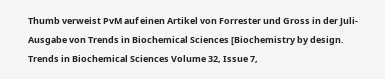Thumb verweist PvM auf einen Artikel von Forrester und Gross in der Juli-Ausgabe von Trends in Biochemical Sciences [Biochemistry by design. Trends in Biochemical Sciences Volume 32, Issue 7,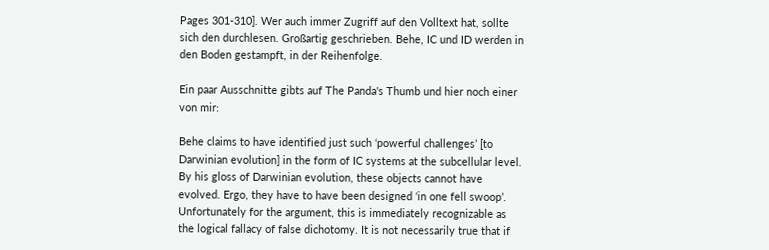Pages 301-310]. Wer auch immer Zugriff auf den Volltext hat, sollte sich den durchlesen. Großartig geschrieben. Behe, IC und ID werden in den Boden gestampft, in der Reihenfolge.

Ein paar Ausschnitte gibts auf The Panda's Thumb und hier noch einer von mir:

Behe claims to have identified just such ‘powerful challenges’ [to Darwinian evolution] in the form of IC systems at the subcellular level. By his gloss of Darwinian evolution, these objects cannot have evolved. Ergo, they have to have been designed ‘in one fell swoop’. Unfortunately for the argument, this is immediately recognizable as the logical fallacy of false dichotomy. It is not necessarily true that if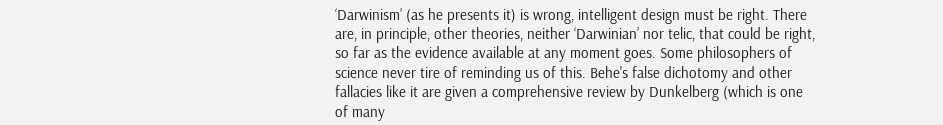‘Darwinism’ (as he presents it) is wrong, intelligent design must be right. There are, in principle, other theories, neither ‘Darwinian’ nor telic, that could be right, so far as the evidence available at any moment goes. Some philosophers of science never tire of reminding us of this. Behe's false dichotomy and other fallacies like it are given a comprehensive review by Dunkelberg (which is one of many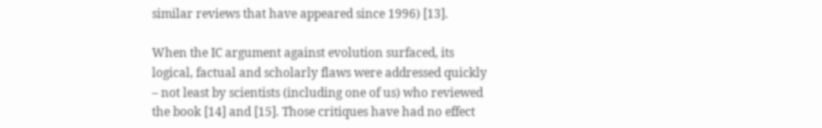similar reviews that have appeared since 1996) [13].

When the IC argument against evolution surfaced, its logical, factual and scholarly flaws were addressed quickly – not least by scientists (including one of us) who reviewed the book [14] and [15]. Those critiques have had no effect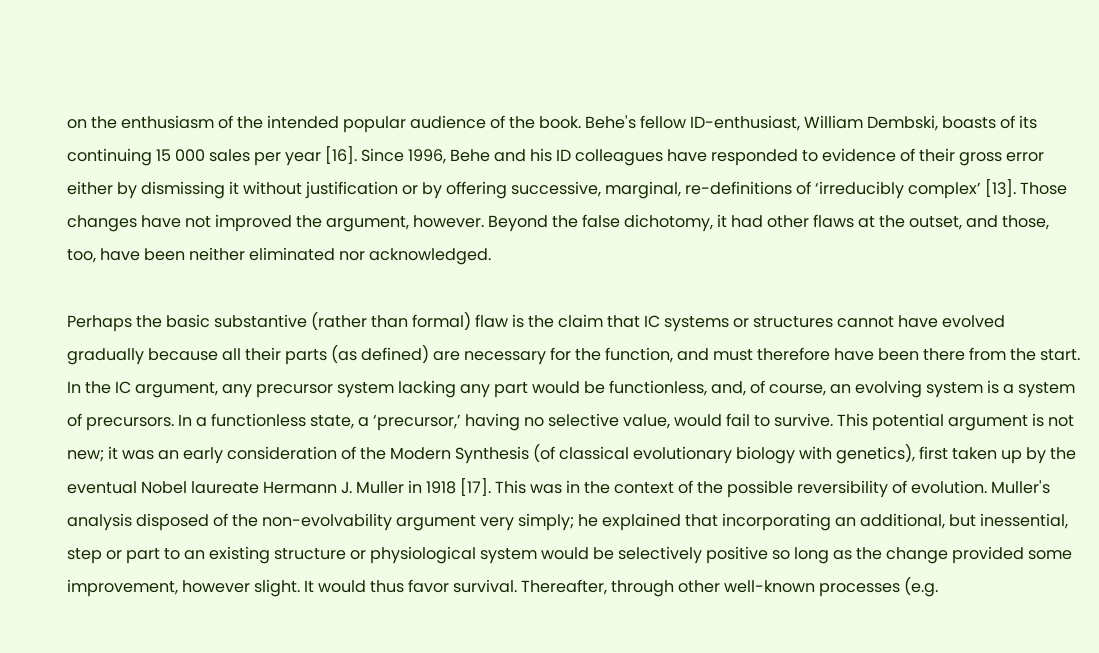on the enthusiasm of the intended popular audience of the book. Behe's fellow ID-enthusiast, William Dembski, boasts of its continuing 15 000 sales per year [16]. Since 1996, Behe and his ID colleagues have responded to evidence of their gross error either by dismissing it without justification or by offering successive, marginal, re-definitions of ‘irreducibly complex’ [13]. Those changes have not improved the argument, however. Beyond the false dichotomy, it had other flaws at the outset, and those, too, have been neither eliminated nor acknowledged.

Perhaps the basic substantive (rather than formal) flaw is the claim that IC systems or structures cannot have evolved gradually because all their parts (as defined) are necessary for the function, and must therefore have been there from the start. In the IC argument, any precursor system lacking any part would be functionless, and, of course, an evolving system is a system of precursors. In a functionless state, a ‘precursor,’ having no selective value, would fail to survive. This potential argument is not new; it was an early consideration of the Modern Synthesis (of classical evolutionary biology with genetics), first taken up by the eventual Nobel laureate Hermann J. Muller in 1918 [17]. This was in the context of the possible reversibility of evolution. Muller's analysis disposed of the non-evolvability argument very simply; he explained that incorporating an additional, but inessential, step or part to an existing structure or physiological system would be selectively positive so long as the change provided some improvement, however slight. It would thus favor survival. Thereafter, through other well-known processes (e.g.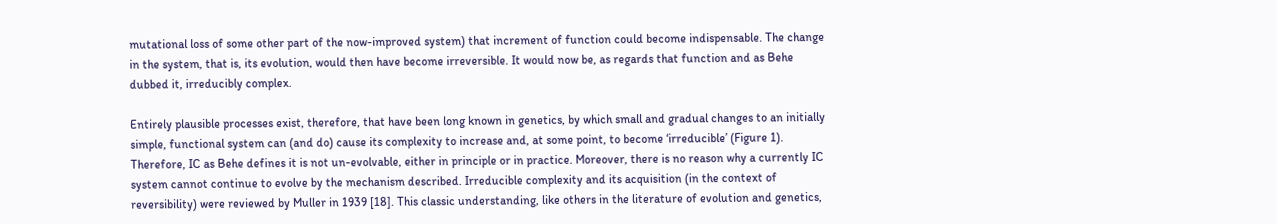mutational loss of some other part of the now-improved system) that increment of function could become indispensable. The change in the system, that is, its evolution, would then have become irreversible. It would now be, as regards that function and as Behe dubbed it, irreducibly complex.

Entirely plausible processes exist, therefore, that have been long known in genetics, by which small and gradual changes to an initially simple, functional system can (and do) cause its complexity to increase and, at some point, to become ‘irreducible’ (Figure 1). Therefore, IC as Behe defines it is not un-evolvable, either in principle or in practice. Moreover, there is no reason why a currently IC system cannot continue to evolve by the mechanism described. Irreducible complexity and its acquisition (in the context of reversibility) were reviewed by Muller in 1939 [18]. This classic understanding, like others in the literature of evolution and genetics,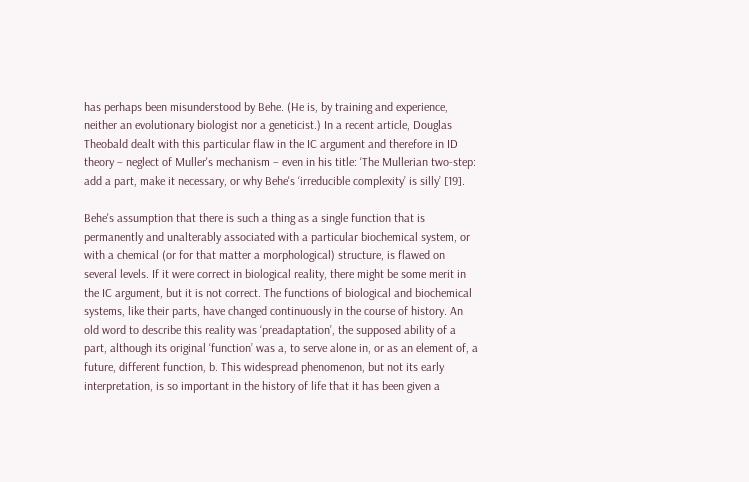has perhaps been misunderstood by Behe. (He is, by training and experience, neither an evolutionary biologist nor a geneticist.) In a recent article, Douglas Theobald dealt with this particular flaw in the IC argument and therefore in ID theory – neglect of Muller's mechanism – even in his title: ‘The Mullerian two-step: add a part, make it necessary, or why Behe's ‘irreducible complexity’ is silly’ [19].

Behe's assumption that there is such a thing as a single function that is permanently and unalterably associated with a particular biochemical system, or with a chemical (or for that matter a morphological) structure, is flawed on several levels. If it were correct in biological reality, there might be some merit in the IC argument, but it is not correct. The functions of biological and biochemical systems, like their parts, have changed continuously in the course of history. An old word to describe this reality was ‘preadaptation’, the supposed ability of a part, although its original ‘function’ was a, to serve alone in, or as an element of, a future, different function, b. This widespread phenomenon, but not its early interpretation, is so important in the history of life that it has been given a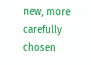new, more carefully chosen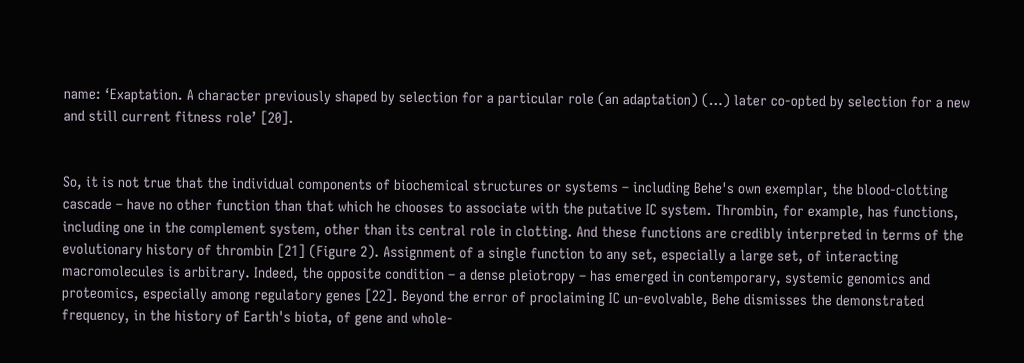name: ‘Exaptation. A character previously shaped by selection for a particular role (an adaptation) (…) later co-opted by selection for a new and still current fitness role’ [20].


So, it is not true that the individual components of biochemical structures or systems – including Behe's own exemplar, the blood-clotting cascade – have no other function than that which he chooses to associate with the putative IC system. Thrombin, for example, has functions, including one in the complement system, other than its central role in clotting. And these functions are credibly interpreted in terms of the evolutionary history of thrombin [21] (Figure 2). Assignment of a single function to any set, especially a large set, of interacting macromolecules is arbitrary. Indeed, the opposite condition – a dense pleiotropy – has emerged in contemporary, systemic genomics and proteomics, especially among regulatory genes [22]. Beyond the error of proclaiming IC un-evolvable, Behe dismisses the demonstrated frequency, in the history of Earth's biota, of gene and whole-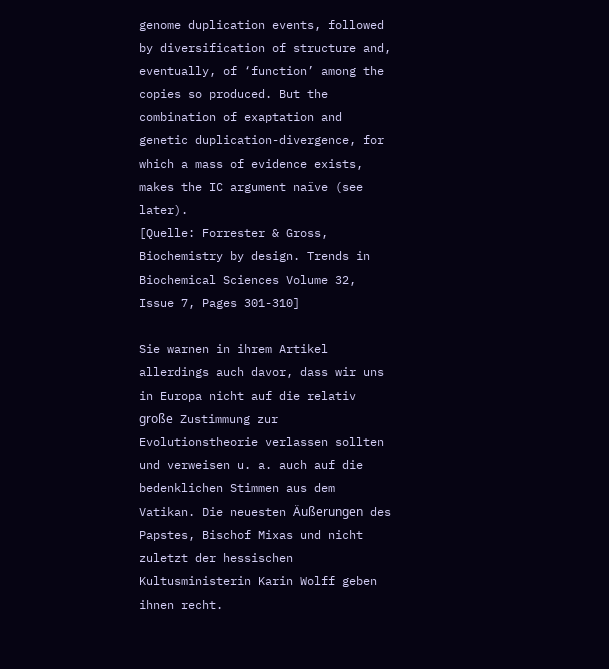genome duplication events, followed by diversification of structure and, eventually, of ‘function’ among the copies so produced. But the combination of exaptation and genetic duplication-divergence, for which a mass of evidence exists, makes the IC argument naïve (see later).
[Quelle: Forrester & Gross, Biochemistry by design. Trends in Biochemical Sciences Volume 32, Issue 7, Pages 301-310]

Sie warnen in ihrem Artikel allerdings auch davor, dass wir uns in Europa nicht auf die relativ große Zustimmung zur Evolutionstheorie verlassen sollten und verweisen u. a. auch auf die bedenklichen Stimmen aus dem Vatikan. Die neuesten Äußerungen des Papstes, Bischof Mixas und nicht zuletzt der hessischen Kultusministerin Karin Wolff geben ihnen recht.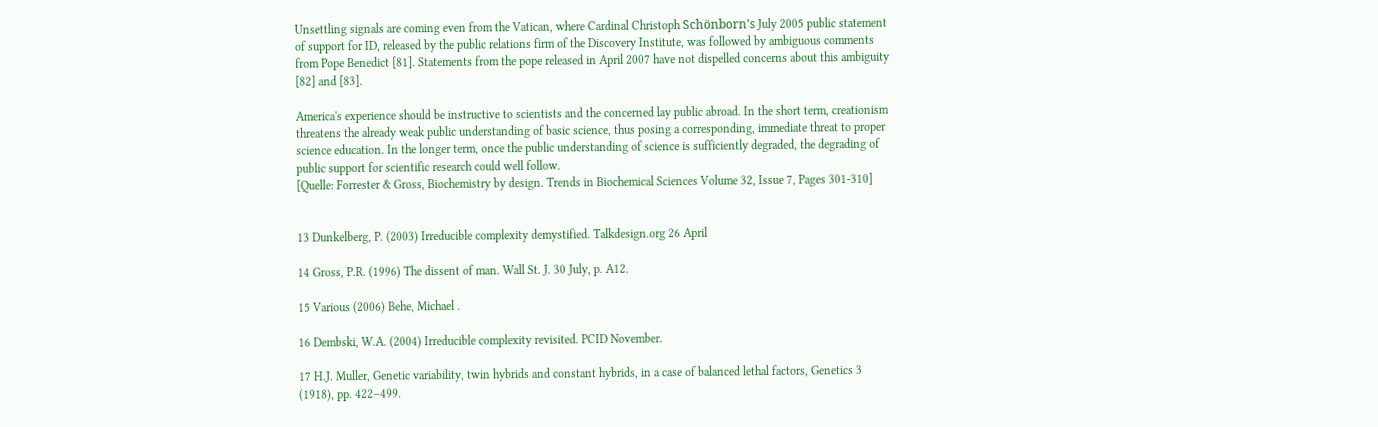Unsettling signals are coming even from the Vatican, where Cardinal Christoph Schönborn's July 2005 public statement of support for ID, released by the public relations firm of the Discovery Institute, was followed by ambiguous comments from Pope Benedict [81]. Statements from the pope released in April 2007 have not dispelled concerns about this ambiguity [82] and [83].

America's experience should be instructive to scientists and the concerned lay public abroad. In the short term, creationism threatens the already weak public understanding of basic science, thus posing a corresponding, immediate threat to proper science education. In the longer term, once the public understanding of science is sufficiently degraded, the degrading of public support for scientific research could well follow.
[Quelle: Forrester & Gross, Biochemistry by design. Trends in Biochemical Sciences Volume 32, Issue 7, Pages 301-310]


13 Dunkelberg, P. (2003) Irreducible complexity demystified. Talkdesign.org 26 April

14 Gross, P.R. (1996) The dissent of man. Wall St. J. 30 July, p. A12.

15 Various (2006) Behe, Michael .

16 Dembski, W.A. (2004) Irreducible complexity revisited. PCID November.

17 H.J. Muller, Genetic variability, twin hybrids and constant hybrids, in a case of balanced lethal factors, Genetics 3 (1918), pp. 422–499.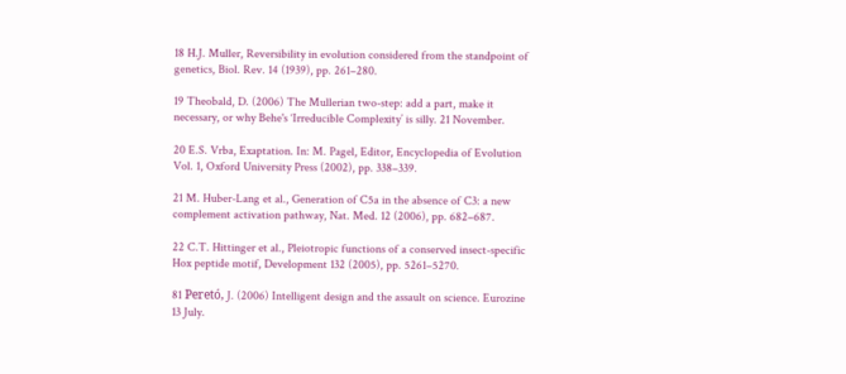18 H.J. Muller, Reversibility in evolution considered from the standpoint of genetics, Biol. Rev. 14 (1939), pp. 261–280.

19 Theobald, D. (2006) The Mullerian two-step: add a part, make it necessary, or why Behe's ‘Irreducible Complexity’ is silly. 21 November.

20 E.S. Vrba, Exaptation. In: M. Pagel, Editor, Encyclopedia of Evolution Vol. 1, Oxford University Press (2002), pp. 338–339.

21 M. Huber-Lang et al., Generation of C5a in the absence of C3: a new complement activation pathway, Nat. Med. 12 (2006), pp. 682–687.

22 C.T. Hittinger et al., Pleiotropic functions of a conserved insect-specific Hox peptide motif, Development 132 (2005), pp. 5261–5270.

81 Peretó, J. (2006) Intelligent design and the assault on science. Eurozine 13 July.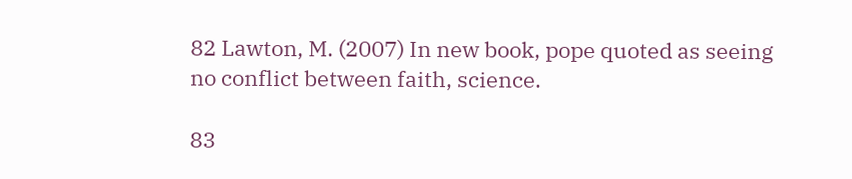82 Lawton, M. (2007) In new book, pope quoted as seeing no conflict between faith, science.

83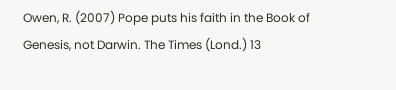Owen, R. (2007) Pope puts his faith in the Book of Genesis, not Darwin. The Times (Lond.) 13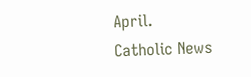April.
Catholic News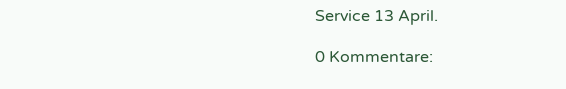Service 13 April.

0 Kommentare: